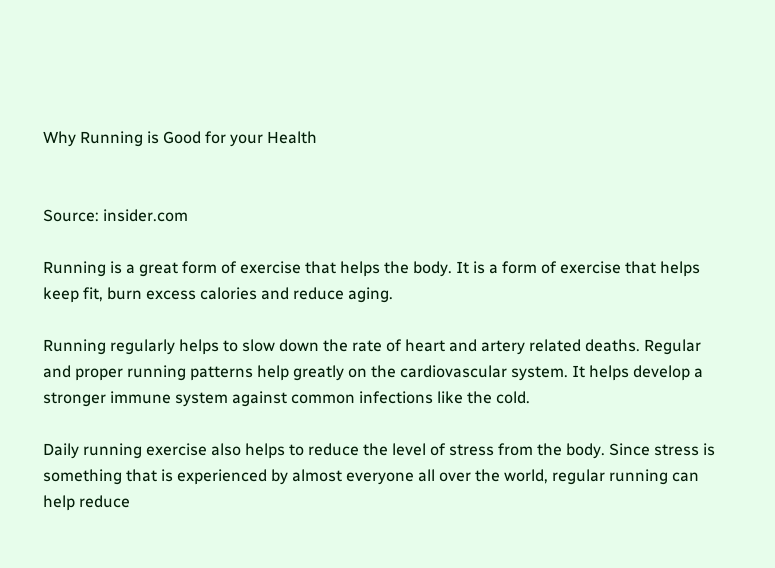Why Running is Good for your Health


Source: insider.com

Running is a great form of exercise that helps the body. It is a form of exercise that helps keep fit, burn excess calories and reduce aging.

Running regularly helps to slow down the rate of heart and artery related deaths. Regular and proper running patterns help greatly on the cardiovascular system. It helps develop a stronger immune system against common infections like the cold.

Daily running exercise also helps to reduce the level of stress from the body. Since stress is something that is experienced by almost everyone all over the world, regular running can help reduce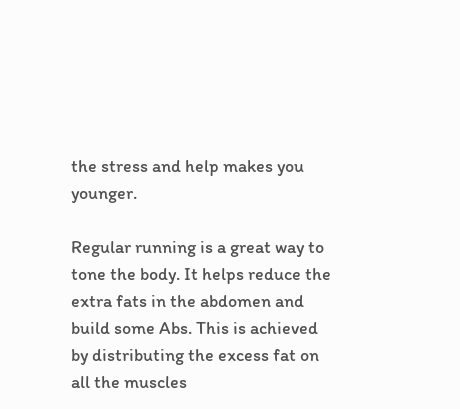the stress and help makes you younger.

Regular running is a great way to tone the body. It helps reduce the extra fats in the abdomen and build some Abs. This is achieved by distributing the excess fat on all the muscles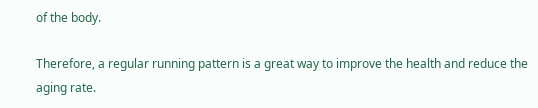of the body.

Therefore, a regular running pattern is a great way to improve the health and reduce the aging rate.